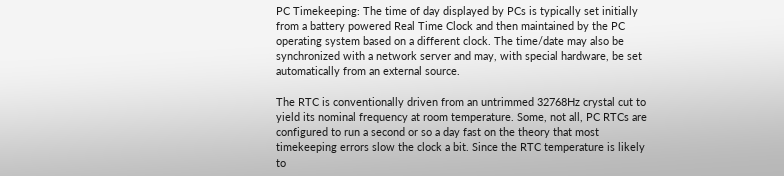PC Timekeeping: The time of day displayed by PCs is typically set initially from a battery powered Real Time Clock and then maintained by the PC operating system based on a different clock. The time/date may also be synchronized with a network server and may, with special hardware, be set automatically from an external source.

The RTC is conventionally driven from an untrimmed 32768Hz crystal cut to yield its nominal frequency at room temperature. Some, not all, PC RTCs are configured to run a second or so a day fast on the theory that most timekeeping errors slow the clock a bit. Since the RTC temperature is likely to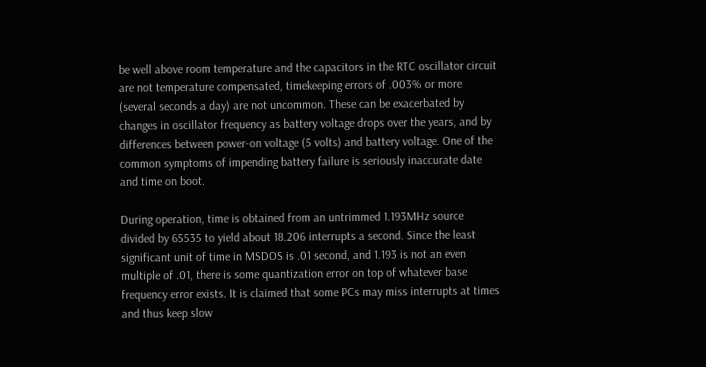be well above room temperature and the capacitors in the RTC oscillator circuit are not temperature compensated, timekeeping errors of .003% or more (several seconds a day) are not uncommon. These can be exacerbated by changes in oscillator frequency as battery voltage drops over the years, and by differences between power-on voltage (5 volts) and battery voltage. One of the common symptoms of impending battery failure is seriously inaccurate date and time on boot.

During operation, time is obtained from an untrimmed 1.193MHz source divided by 65535 to yield about 18.206 interrupts a second. Since the least significant unit of time in MSDOS is .01 second, and 1.193 is not an even multiple of .01, there is some quantization error on top of whatever base frequency error exists. It is claimed that some PCs may miss interrupts at times and thus keep slow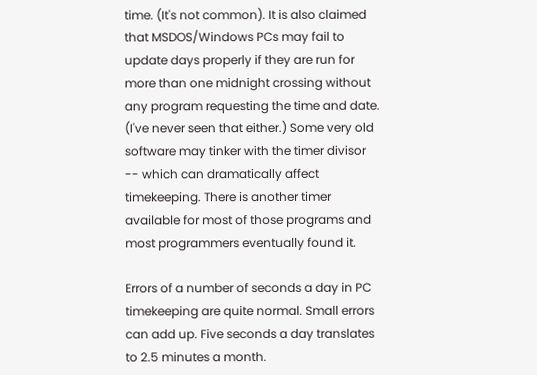time. (It's not common). It is also claimed that MSDOS/Windows PCs may fail to update days properly if they are run for more than one midnight crossing without any program requesting the time and date. (I've never seen that either.) Some very old software may tinker with the timer divisor -- which can dramatically affect timekeeping. There is another timer available for most of those programs and most programmers eventually found it.

Errors of a number of seconds a day in PC timekeeping are quite normal. Small errors can add up. Five seconds a day translates to 2.5 minutes a month.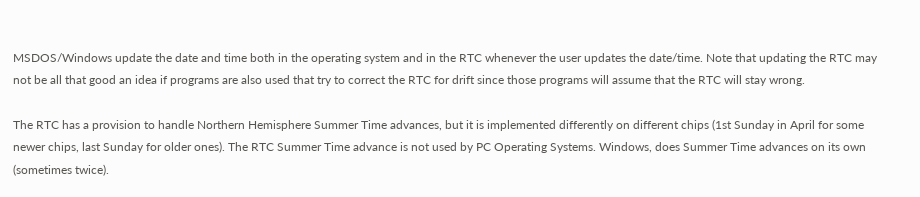MSDOS/Windows update the date and time both in the operating system and in the RTC whenever the user updates the date/time. Note that updating the RTC may not be all that good an idea if programs are also used that try to correct the RTC for drift since those programs will assume that the RTC will stay wrong.

The RTC has a provision to handle Northern Hemisphere Summer Time advances, but it is implemented differently on different chips (1st Sunday in April for some newer chips, last Sunday for older ones). The RTC Summer Time advance is not used by PC Operating Systems. Windows, does Summer Time advances on its own (sometimes twice).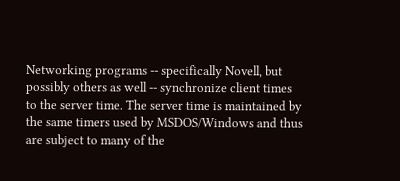Networking programs -- specifically Novell, but possibly others as well -- synchronize client times to the server time. The server time is maintained by the same timers used by MSDOS/Windows and thus are subject to many of the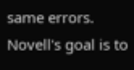same errors. Novell's goal is to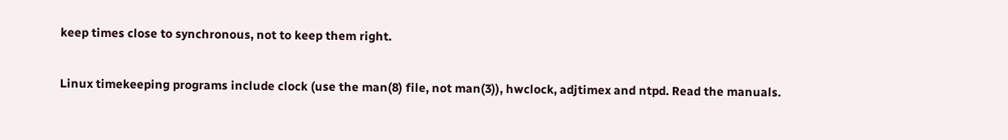keep times close to synchronous, not to keep them right.

Linux timekeeping programs include clock (use the man(8) file, not man(3)), hwclock, adjtimex and ntpd. Read the manuals.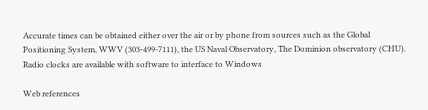Accurate times can be obtained either over the air or by phone from sources such as the Global Positioning System, WWV (303-499-7111), the US Naval Observatory, The Dominion observatory (CHU). Radio clocks are available with software to interface to Windows

Web references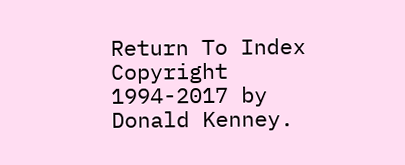Return To Index Copyright 1994-2017 by Donald Kenney.